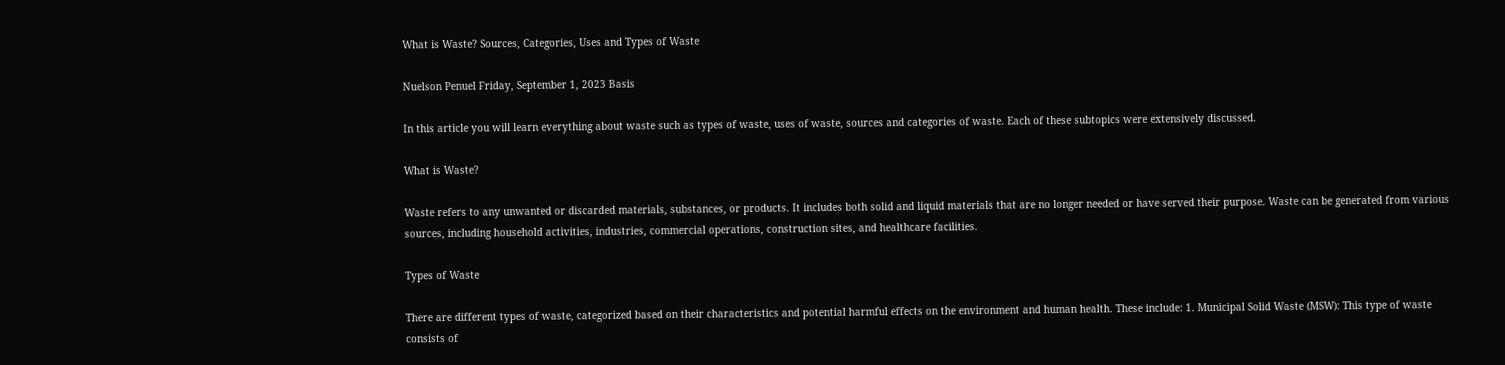What is Waste? Sources, Categories, Uses and Types of Waste

Nuelson Penuel Friday, September 1, 2023 Basis

In this article you will learn everything about waste such as types of waste, uses of waste, sources and categories of waste. Each of these subtopics were extensively discussed.

What is Waste?

Waste refers to any unwanted or discarded materials, substances, or products. It includes both solid and liquid materials that are no longer needed or have served their purpose. Waste can be generated from various sources, including household activities, industries, commercial operations, construction sites, and healthcare facilities.

Types of Waste

There are different types of waste, categorized based on their characteristics and potential harmful effects on the environment and human health. These include: 1. Municipal Solid Waste (MSW): This type of waste consists of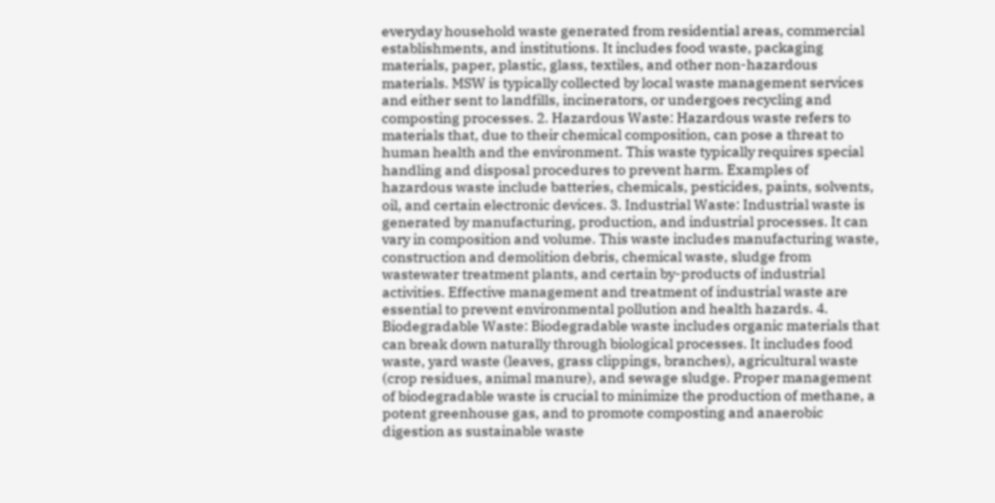everyday household waste generated from residential areas, commercial establishments, and institutions. It includes food waste, packaging materials, paper, plastic, glass, textiles, and other non-hazardous materials. MSW is typically collected by local waste management services and either sent to landfills, incinerators, or undergoes recycling and composting processes. 2. Hazardous Waste: Hazardous waste refers to materials that, due to their chemical composition, can pose a threat to human health and the environment. This waste typically requires special handling and disposal procedures to prevent harm. Examples of hazardous waste include batteries, chemicals, pesticides, paints, solvents, oil, and certain electronic devices. 3. Industrial Waste: Industrial waste is generated by manufacturing, production, and industrial processes. It can vary in composition and volume. This waste includes manufacturing waste, construction and demolition debris, chemical waste, sludge from wastewater treatment plants, and certain by-products of industrial activities. Effective management and treatment of industrial waste are essential to prevent environmental pollution and health hazards. 4. Biodegradable Waste: Biodegradable waste includes organic materials that can break down naturally through biological processes. It includes food waste, yard waste (leaves, grass clippings, branches), agricultural waste (crop residues, animal manure), and sewage sludge. Proper management of biodegradable waste is crucial to minimize the production of methane, a potent greenhouse gas, and to promote composting and anaerobic digestion as sustainable waste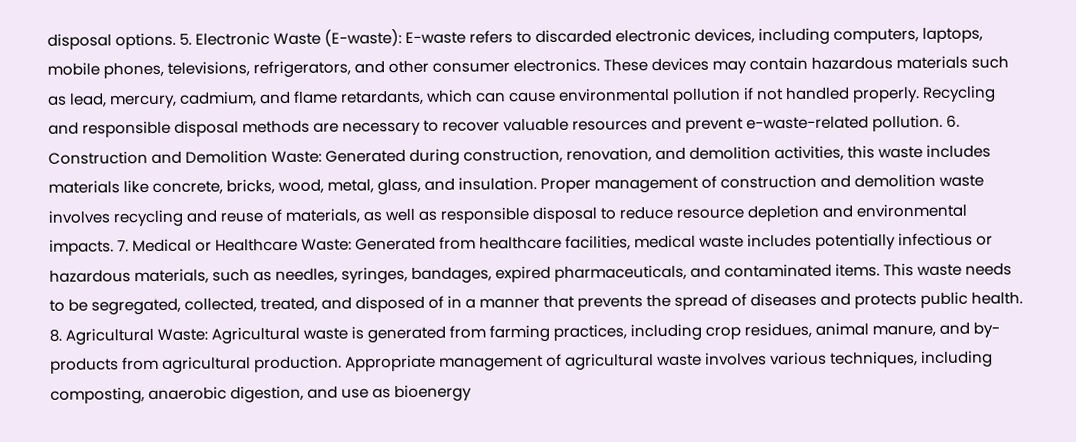disposal options. 5. Electronic Waste (E-waste): E-waste refers to discarded electronic devices, including computers, laptops, mobile phones, televisions, refrigerators, and other consumer electronics. These devices may contain hazardous materials such as lead, mercury, cadmium, and flame retardants, which can cause environmental pollution if not handled properly. Recycling and responsible disposal methods are necessary to recover valuable resources and prevent e-waste-related pollution. 6. Construction and Demolition Waste: Generated during construction, renovation, and demolition activities, this waste includes materials like concrete, bricks, wood, metal, glass, and insulation. Proper management of construction and demolition waste involves recycling and reuse of materials, as well as responsible disposal to reduce resource depletion and environmental impacts. 7. Medical or Healthcare Waste: Generated from healthcare facilities, medical waste includes potentially infectious or hazardous materials, such as needles, syringes, bandages, expired pharmaceuticals, and contaminated items. This waste needs to be segregated, collected, treated, and disposed of in a manner that prevents the spread of diseases and protects public health. 8. Agricultural Waste: Agricultural waste is generated from farming practices, including crop residues, animal manure, and by-products from agricultural production. Appropriate management of agricultural waste involves various techniques, including composting, anaerobic digestion, and use as bioenergy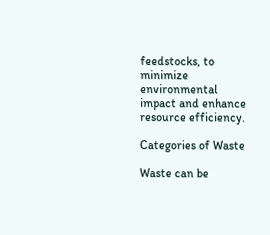feedstocks, to minimize environmental impact and enhance resource efficiency.

Categories of Waste

Waste can be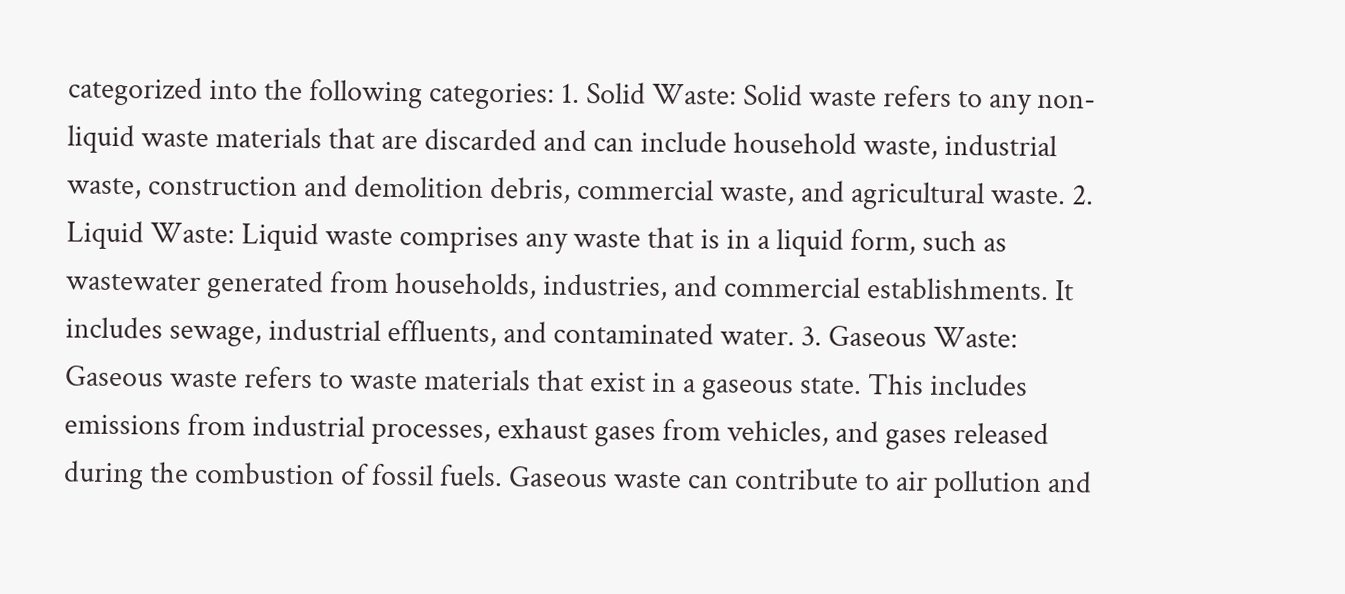categorized into the following categories: 1. Solid Waste: Solid waste refers to any non-liquid waste materials that are discarded and can include household waste, industrial waste, construction and demolition debris, commercial waste, and agricultural waste. 2. Liquid Waste: Liquid waste comprises any waste that is in a liquid form, such as wastewater generated from households, industries, and commercial establishments. It includes sewage, industrial effluents, and contaminated water. 3. Gaseous Waste: Gaseous waste refers to waste materials that exist in a gaseous state. This includes emissions from industrial processes, exhaust gases from vehicles, and gases released during the combustion of fossil fuels. Gaseous waste can contribute to air pollution and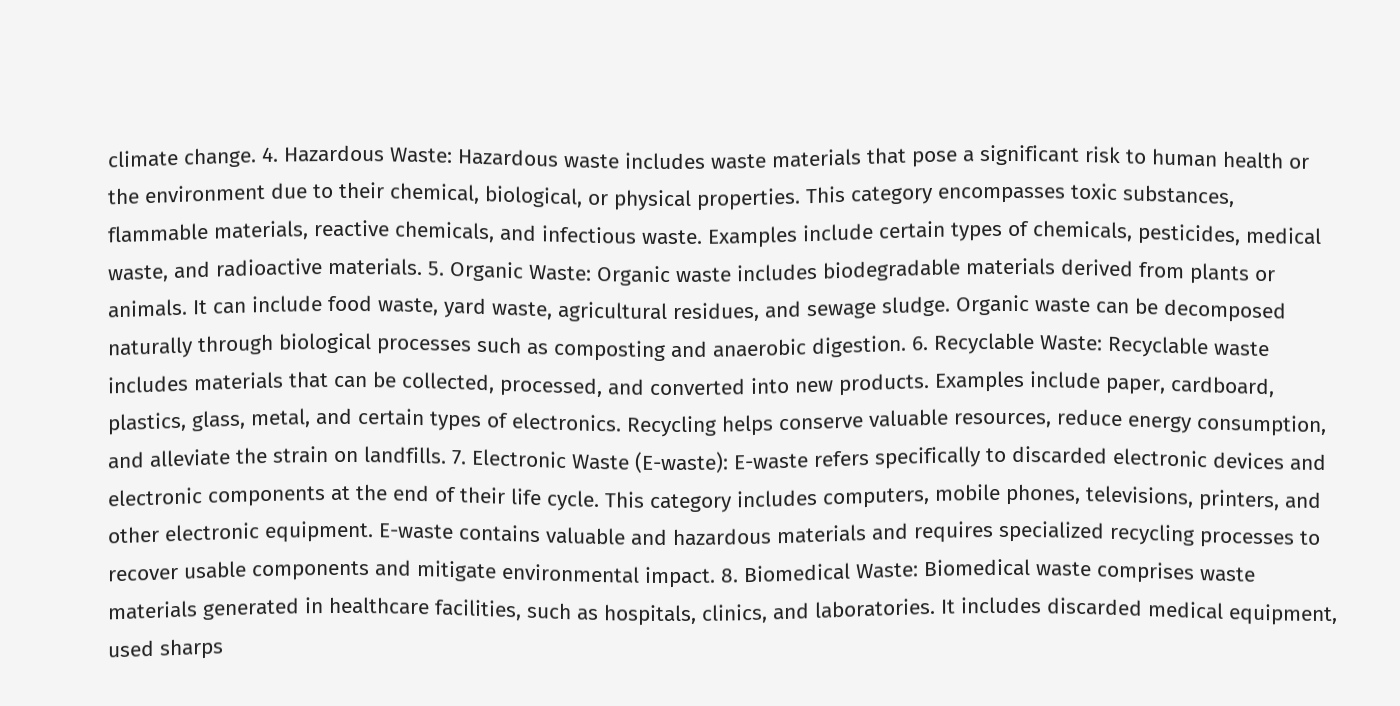climate change. 4. Hazardous Waste: Hazardous waste includes waste materials that pose a significant risk to human health or the environment due to their chemical, biological, or physical properties. This category encompasses toxic substances, flammable materials, reactive chemicals, and infectious waste. Examples include certain types of chemicals, pesticides, medical waste, and radioactive materials. 5. Organic Waste: Organic waste includes biodegradable materials derived from plants or animals. It can include food waste, yard waste, agricultural residues, and sewage sludge. Organic waste can be decomposed naturally through biological processes such as composting and anaerobic digestion. 6. Recyclable Waste: Recyclable waste includes materials that can be collected, processed, and converted into new products. Examples include paper, cardboard, plastics, glass, metal, and certain types of electronics. Recycling helps conserve valuable resources, reduce energy consumption, and alleviate the strain on landfills. 7. Electronic Waste (E-waste): E-waste refers specifically to discarded electronic devices and electronic components at the end of their life cycle. This category includes computers, mobile phones, televisions, printers, and other electronic equipment. E-waste contains valuable and hazardous materials and requires specialized recycling processes to recover usable components and mitigate environmental impact. 8. Biomedical Waste: Biomedical waste comprises waste materials generated in healthcare facilities, such as hospitals, clinics, and laboratories. It includes discarded medical equipment, used sharps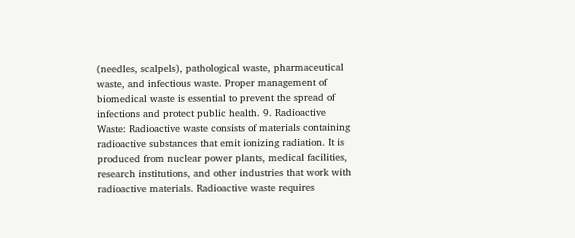(needles, scalpels), pathological waste, pharmaceutical waste, and infectious waste. Proper management of biomedical waste is essential to prevent the spread of infections and protect public health. 9. Radioactive Waste: Radioactive waste consists of materials containing radioactive substances that emit ionizing radiation. It is produced from nuclear power plants, medical facilities, research institutions, and other industries that work with radioactive materials. Radioactive waste requires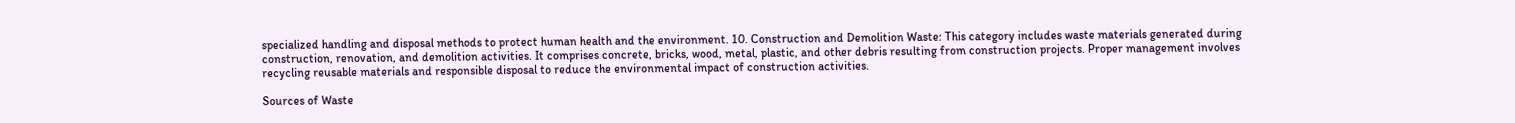specialized handling and disposal methods to protect human health and the environment. 10. Construction and Demolition Waste: This category includes waste materials generated during construction, renovation, and demolition activities. It comprises concrete, bricks, wood, metal, plastic, and other debris resulting from construction projects. Proper management involves recycling reusable materials and responsible disposal to reduce the environmental impact of construction activities.

Sources of Waste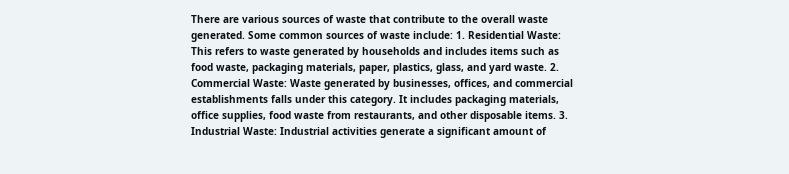There are various sources of waste that contribute to the overall waste generated. Some common sources of waste include: 1. Residential Waste: This refers to waste generated by households and includes items such as food waste, packaging materials, paper, plastics, glass, and yard waste. 2. Commercial Waste: Waste generated by businesses, offices, and commercial establishments falls under this category. It includes packaging materials, office supplies, food waste from restaurants, and other disposable items. 3. Industrial Waste: Industrial activities generate a significant amount of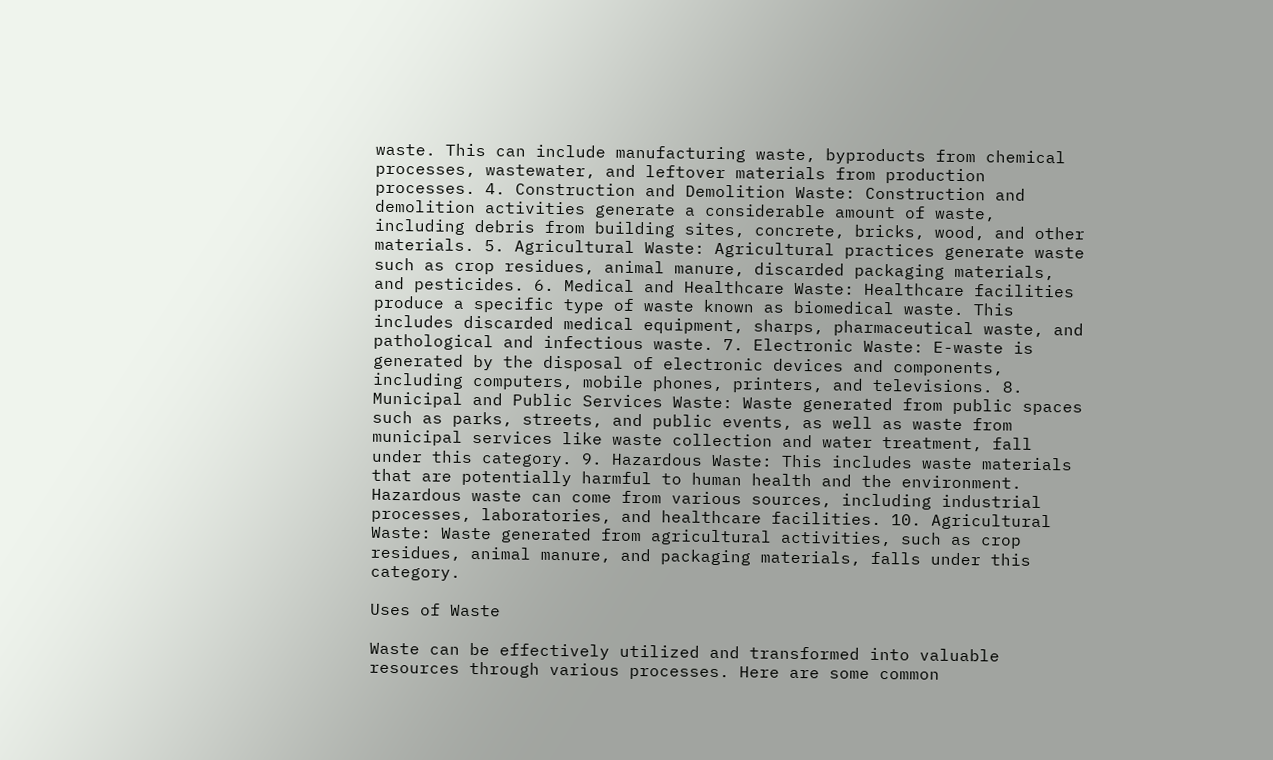waste. This can include manufacturing waste, byproducts from chemical processes, wastewater, and leftover materials from production processes. 4. Construction and Demolition Waste: Construction and demolition activities generate a considerable amount of waste, including debris from building sites, concrete, bricks, wood, and other materials. 5. Agricultural Waste: Agricultural practices generate waste such as crop residues, animal manure, discarded packaging materials, and pesticides. 6. Medical and Healthcare Waste: Healthcare facilities produce a specific type of waste known as biomedical waste. This includes discarded medical equipment, sharps, pharmaceutical waste, and pathological and infectious waste. 7. Electronic Waste: E-waste is generated by the disposal of electronic devices and components, including computers, mobile phones, printers, and televisions. 8. Municipal and Public Services Waste: Waste generated from public spaces such as parks, streets, and public events, as well as waste from municipal services like waste collection and water treatment, fall under this category. 9. Hazardous Waste: This includes waste materials that are potentially harmful to human health and the environment. Hazardous waste can come from various sources, including industrial processes, laboratories, and healthcare facilities. 10. Agricultural Waste: Waste generated from agricultural activities, such as crop residues, animal manure, and packaging materials, falls under this category.

Uses of Waste

Waste can be effectively utilized and transformed into valuable resources through various processes. Here are some common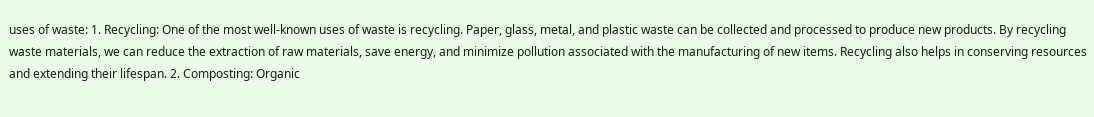uses of waste: 1. Recycling: One of the most well-known uses of waste is recycling. Paper, glass, metal, and plastic waste can be collected and processed to produce new products. By recycling waste materials, we can reduce the extraction of raw materials, save energy, and minimize pollution associated with the manufacturing of new items. Recycling also helps in conserving resources and extending their lifespan. 2. Composting: Organic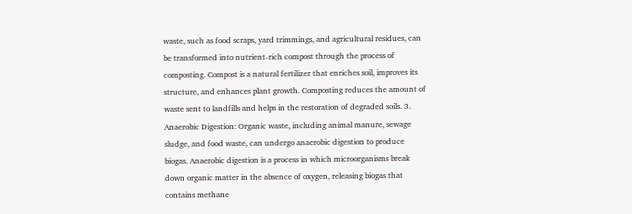waste, such as food scraps, yard trimmings, and agricultural residues, can be transformed into nutrient-rich compost through the process of composting. Compost is a natural fertilizer that enriches soil, improves its structure, and enhances plant growth. Composting reduces the amount of waste sent to landfills and helps in the restoration of degraded soils. 3. Anaerobic Digestion: Organic waste, including animal manure, sewage sludge, and food waste, can undergo anaerobic digestion to produce biogas. Anaerobic digestion is a process in which microorganisms break down organic matter in the absence of oxygen, releasing biogas that contains methane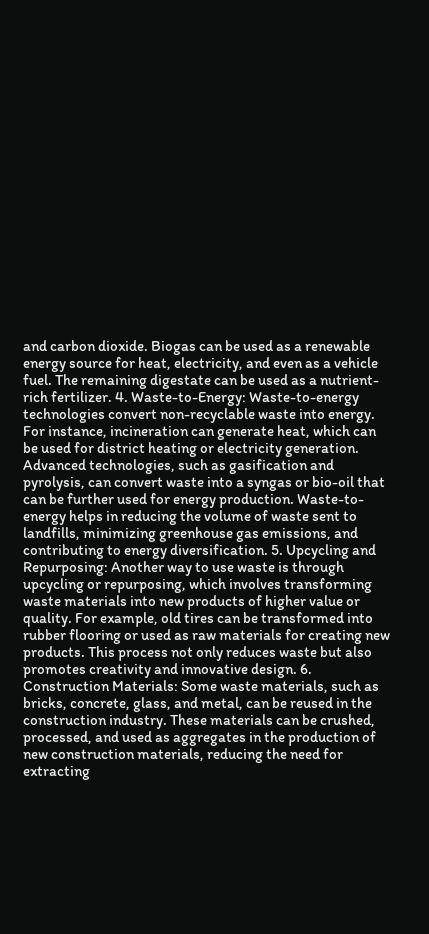and carbon dioxide. Biogas can be used as a renewable energy source for heat, electricity, and even as a vehicle fuel. The remaining digestate can be used as a nutrient-rich fertilizer. 4. Waste-to-Energy: Waste-to-energy technologies convert non-recyclable waste into energy. For instance, incineration can generate heat, which can be used for district heating or electricity generation. Advanced technologies, such as gasification and pyrolysis, can convert waste into a syngas or bio-oil that can be further used for energy production. Waste-to-energy helps in reducing the volume of waste sent to landfills, minimizing greenhouse gas emissions, and contributing to energy diversification. 5. Upcycling and Repurposing: Another way to use waste is through upcycling or repurposing, which involves transforming waste materials into new products of higher value or quality. For example, old tires can be transformed into rubber flooring or used as raw materials for creating new products. This process not only reduces waste but also promotes creativity and innovative design. 6. Construction Materials: Some waste materials, such as bricks, concrete, glass, and metal, can be reused in the construction industry. These materials can be crushed, processed, and used as aggregates in the production of new construction materials, reducing the need for extracting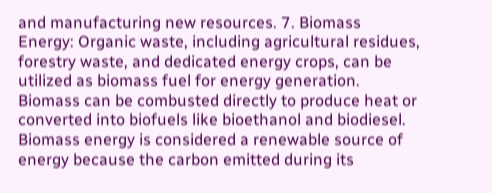and manufacturing new resources. 7. Biomass Energy: Organic waste, including agricultural residues, forestry waste, and dedicated energy crops, can be utilized as biomass fuel for energy generation. Biomass can be combusted directly to produce heat or converted into biofuels like bioethanol and biodiesel. Biomass energy is considered a renewable source of energy because the carbon emitted during its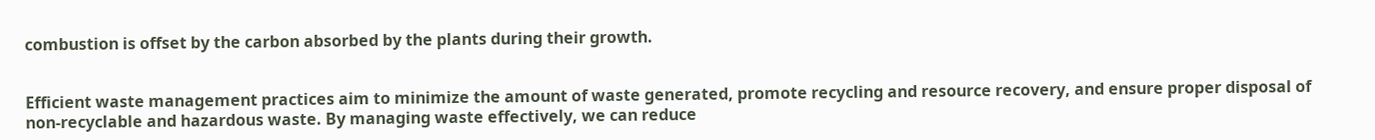combustion is offset by the carbon absorbed by the plants during their growth.


Efficient waste management practices aim to minimize the amount of waste generated, promote recycling and resource recovery, and ensure proper disposal of non-recyclable and hazardous waste. By managing waste effectively, we can reduce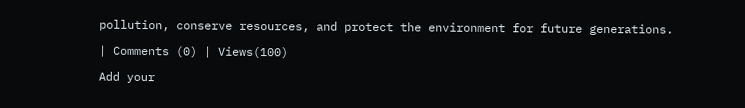pollution, conserve resources, and protect the environment for future generations.

| Comments (0) | Views(100)

Add your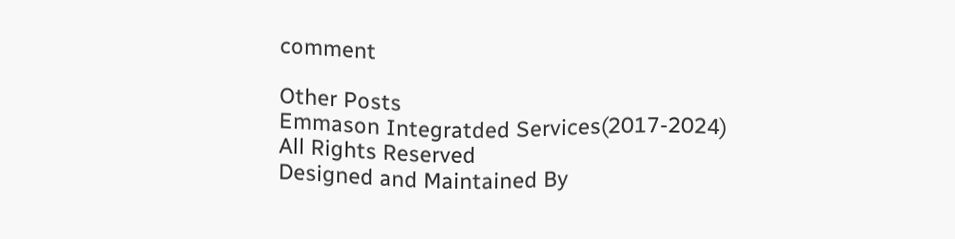comment

Other Posts
Emmason Integratded Services(2017-2024)
All Rights Reserved
Designed and Maintained By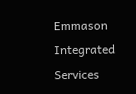Emmason Integrated Services